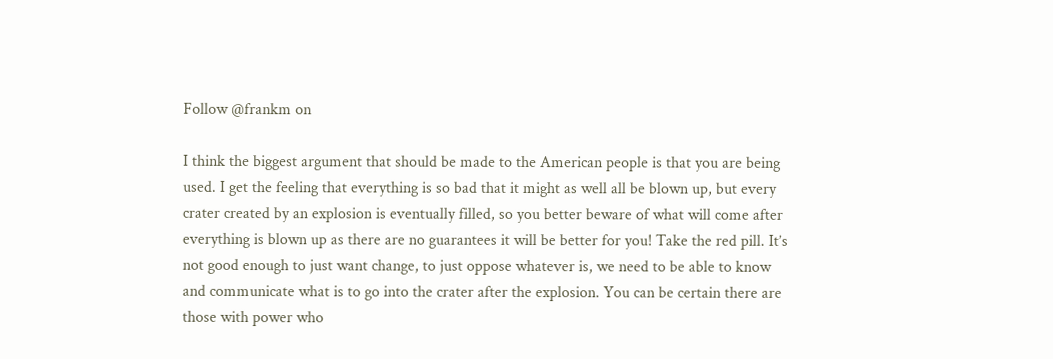Follow @frankm on

I think the biggest argument that should be made to the American people is that you are being used. I get the feeling that everything is so bad that it might as well all be blown up, but every crater created by an explosion is eventually filled, so you better beware of what will come after everything is blown up as there are no guarantees it will be better for you! Take the red pill. It’s not good enough to just want change, to just oppose whatever is, we need to be able to know and communicate what is to go into the crater after the explosion. You can be certain there are those with power who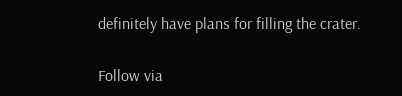definitely have plans for filling the crater.

Follow via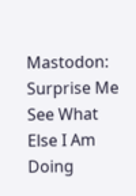Mastodon:
Surprise Me
See What Else I Am Doing